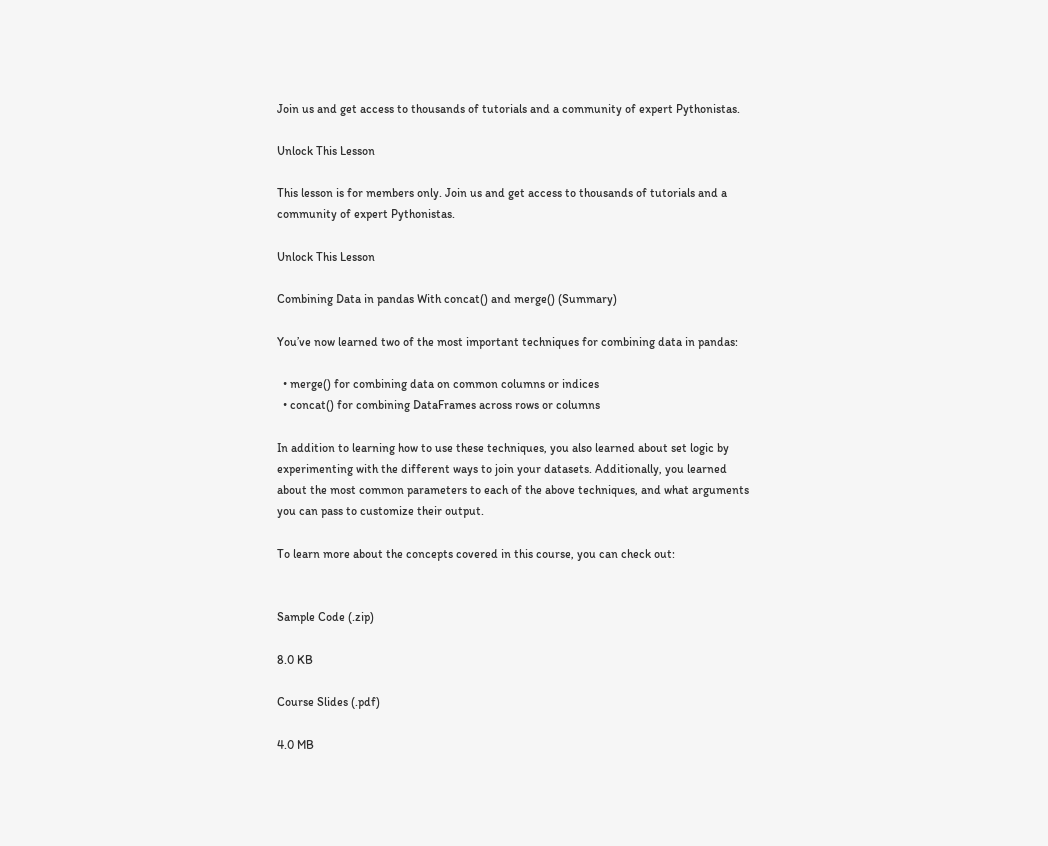Join us and get access to thousands of tutorials and a community of expert Pythonistas.

Unlock This Lesson

This lesson is for members only. Join us and get access to thousands of tutorials and a community of expert Pythonistas.

Unlock This Lesson

Combining Data in pandas With concat() and merge() (Summary)

You’ve now learned two of the most important techniques for combining data in pandas:

  • merge() for combining data on common columns or indices
  • concat() for combining DataFrames across rows or columns

In addition to learning how to use these techniques, you also learned about set logic by experimenting with the different ways to join your datasets. Additionally, you learned about the most common parameters to each of the above techniques, and what arguments you can pass to customize their output.

To learn more about the concepts covered in this course, you can check out:


Sample Code (.zip)

8.0 KB

Course Slides (.pdf)

4.0 MB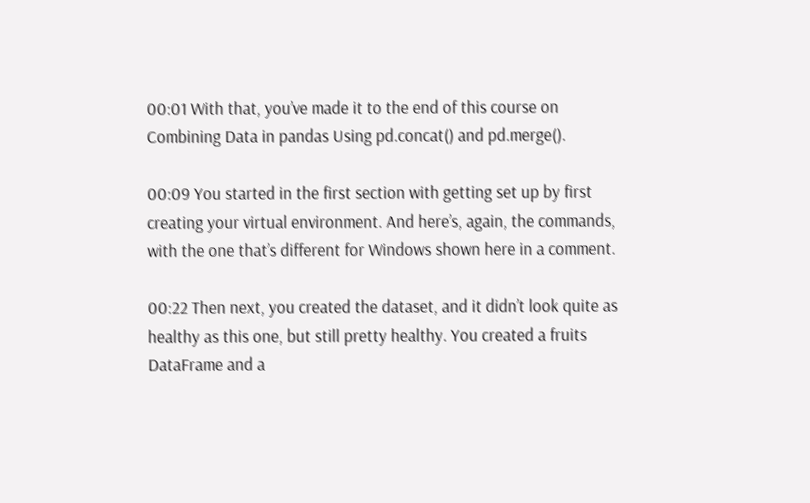00:01 With that, you’ve made it to the end of this course on Combining Data in pandas Using pd.concat() and pd.merge().

00:09 You started in the first section with getting set up by first creating your virtual environment. And here’s, again, the commands, with the one that’s different for Windows shown here in a comment.

00:22 Then next, you created the dataset, and it didn’t look quite as healthy as this one, but still pretty healthy. You created a fruits DataFrame and a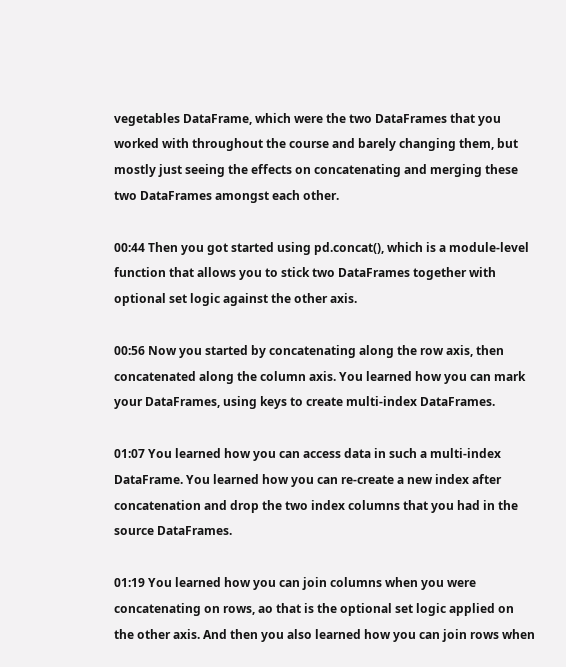vegetables DataFrame, which were the two DataFrames that you worked with throughout the course and barely changing them, but mostly just seeing the effects on concatenating and merging these two DataFrames amongst each other.

00:44 Then you got started using pd.concat(), which is a module-level function that allows you to stick two DataFrames together with optional set logic against the other axis.

00:56 Now you started by concatenating along the row axis, then concatenated along the column axis. You learned how you can mark your DataFrames, using keys to create multi-index DataFrames.

01:07 You learned how you can access data in such a multi-index DataFrame. You learned how you can re-create a new index after concatenation and drop the two index columns that you had in the source DataFrames.

01:19 You learned how you can join columns when you were concatenating on rows, ao that is the optional set logic applied on the other axis. And then you also learned how you can join rows when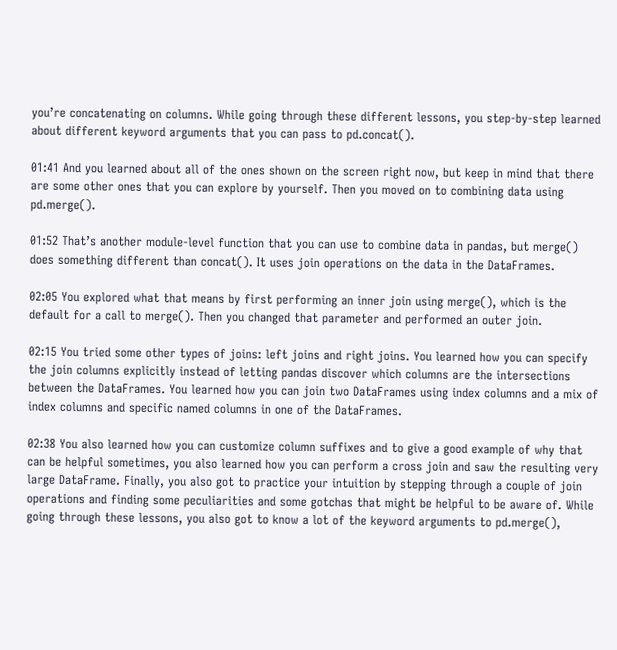you’re concatenating on columns. While going through these different lessons, you step-by-step learned about different keyword arguments that you can pass to pd.concat().

01:41 And you learned about all of the ones shown on the screen right now, but keep in mind that there are some other ones that you can explore by yourself. Then you moved on to combining data using pd.merge().

01:52 That’s another module-level function that you can use to combine data in pandas, but merge() does something different than concat(). It uses join operations on the data in the DataFrames.

02:05 You explored what that means by first performing an inner join using merge(), which is the default for a call to merge(). Then you changed that parameter and performed an outer join.

02:15 You tried some other types of joins: left joins and right joins. You learned how you can specify the join columns explicitly instead of letting pandas discover which columns are the intersections between the DataFrames. You learned how you can join two DataFrames using index columns and a mix of index columns and specific named columns in one of the DataFrames.

02:38 You also learned how you can customize column suffixes and to give a good example of why that can be helpful sometimes, you also learned how you can perform a cross join and saw the resulting very large DataFrame. Finally, you also got to practice your intuition by stepping through a couple of join operations and finding some peculiarities and some gotchas that might be helpful to be aware of. While going through these lessons, you also got to know a lot of the keyword arguments to pd.merge(),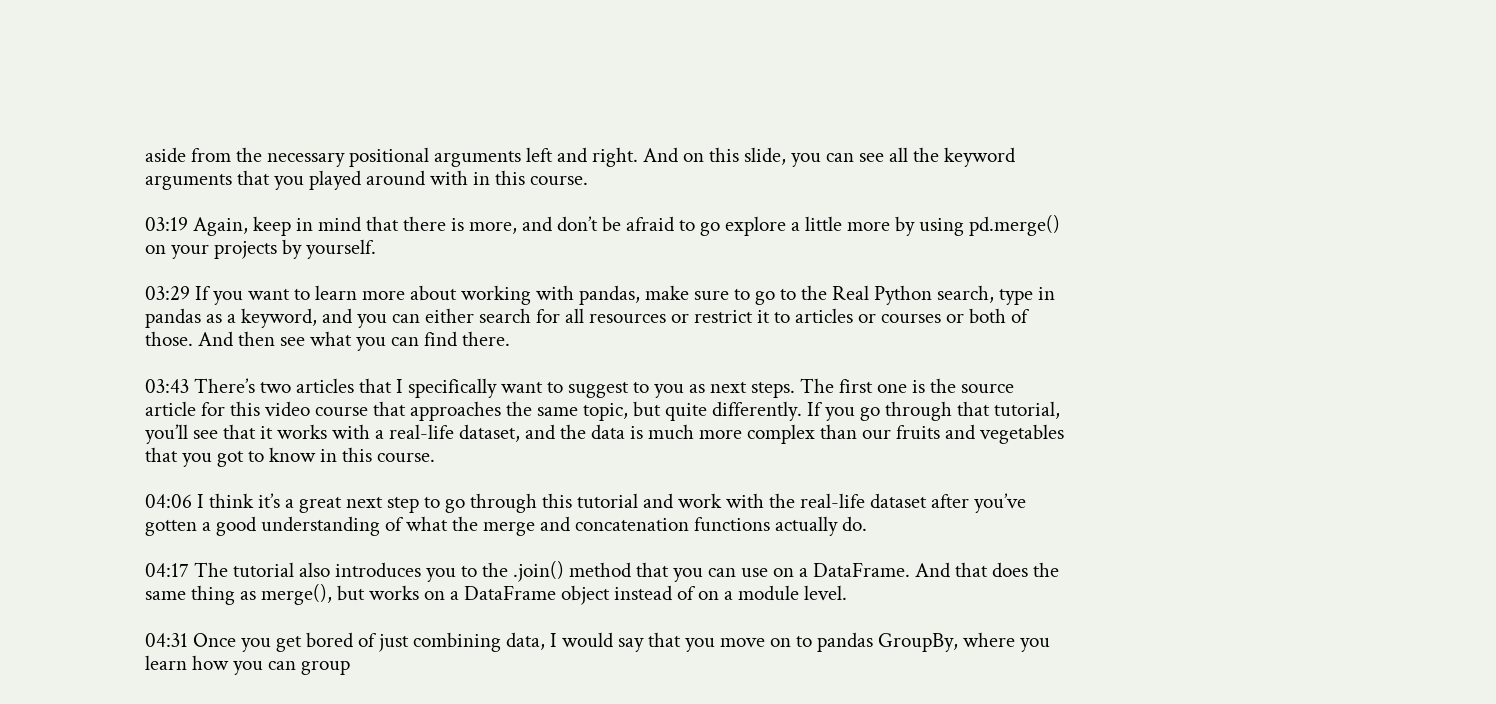aside from the necessary positional arguments left and right. And on this slide, you can see all the keyword arguments that you played around with in this course.

03:19 Again, keep in mind that there is more, and don’t be afraid to go explore a little more by using pd.merge() on your projects by yourself.

03:29 If you want to learn more about working with pandas, make sure to go to the Real Python search, type in pandas as a keyword, and you can either search for all resources or restrict it to articles or courses or both of those. And then see what you can find there.

03:43 There’s two articles that I specifically want to suggest to you as next steps. The first one is the source article for this video course that approaches the same topic, but quite differently. If you go through that tutorial, you’ll see that it works with a real-life dataset, and the data is much more complex than our fruits and vegetables that you got to know in this course.

04:06 I think it’s a great next step to go through this tutorial and work with the real-life dataset after you’ve gotten a good understanding of what the merge and concatenation functions actually do.

04:17 The tutorial also introduces you to the .join() method that you can use on a DataFrame. And that does the same thing as merge(), but works on a DataFrame object instead of on a module level.

04:31 Once you get bored of just combining data, I would say that you move on to pandas GroupBy, where you learn how you can group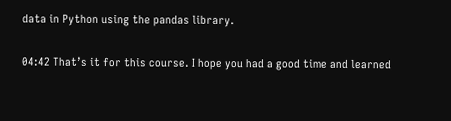data in Python using the pandas library.

04:42 That’s it for this course. I hope you had a good time and learned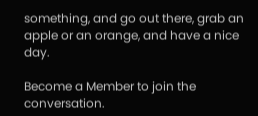something, and go out there, grab an apple or an orange, and have a nice day.

Become a Member to join the conversation.